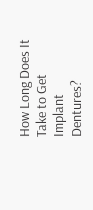How Long Does It Take to Get Implant Dentures?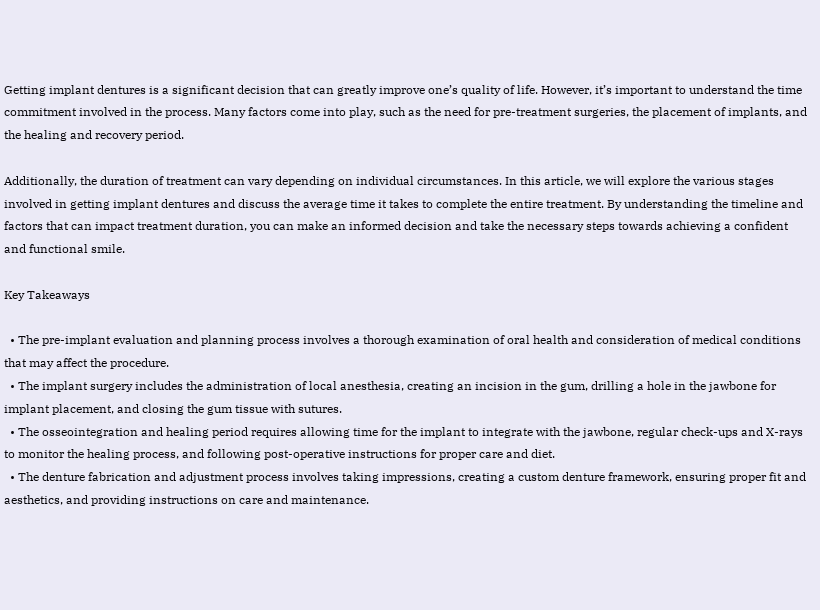Getting implant dentures is a significant decision that can greatly improve one’s quality of life. However, it’s important to understand the time commitment involved in the process. Many factors come into play, such as the need for pre-treatment surgeries, the placement of implants, and the healing and recovery period.

Additionally, the duration of treatment can vary depending on individual circumstances. In this article, we will explore the various stages involved in getting implant dentures and discuss the average time it takes to complete the entire treatment. By understanding the timeline and factors that can impact treatment duration, you can make an informed decision and take the necessary steps towards achieving a confident and functional smile.

Key Takeaways

  • The pre-implant evaluation and planning process involves a thorough examination of oral health and consideration of medical conditions that may affect the procedure.
  • The implant surgery includes the administration of local anesthesia, creating an incision in the gum, drilling a hole in the jawbone for implant placement, and closing the gum tissue with sutures.
  • The osseointegration and healing period requires allowing time for the implant to integrate with the jawbone, regular check-ups and X-rays to monitor the healing process, and following post-operative instructions for proper care and diet.
  • The denture fabrication and adjustment process involves taking impressions, creating a custom denture framework, ensuring proper fit and aesthetics, and providing instructions on care and maintenance.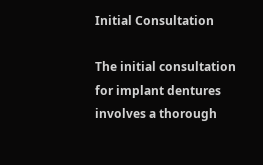Initial Consultation

The initial consultation for implant dentures involves a thorough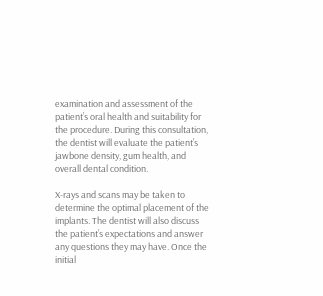examination and assessment of the patient’s oral health and suitability for the procedure. During this consultation, the dentist will evaluate the patient’s jawbone density, gum health, and overall dental condition.

X-rays and scans may be taken to determine the optimal placement of the implants. The dentist will also discuss the patient’s expectations and answer any questions they may have. Once the initial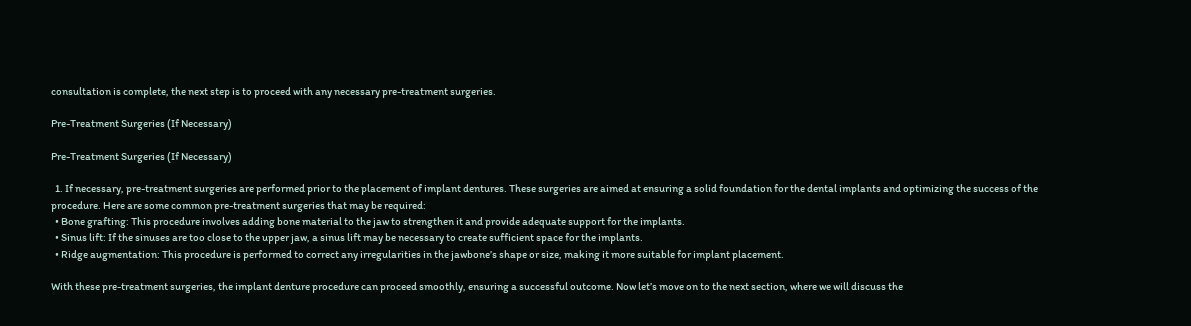consultation is complete, the next step is to proceed with any necessary pre-treatment surgeries.

Pre-Treatment Surgeries (If Necessary)

Pre-Treatment Surgeries (If Necessary)

  1. If necessary, pre-treatment surgeries are performed prior to the placement of implant dentures. These surgeries are aimed at ensuring a solid foundation for the dental implants and optimizing the success of the procedure. Here are some common pre-treatment surgeries that may be required:
  • Bone grafting: This procedure involves adding bone material to the jaw to strengthen it and provide adequate support for the implants.
  • Sinus lift: If the sinuses are too close to the upper jaw, a sinus lift may be necessary to create sufficient space for the implants.
  • Ridge augmentation: This procedure is performed to correct any irregularities in the jawbone’s shape or size, making it more suitable for implant placement.

With these pre-treatment surgeries, the implant denture procedure can proceed smoothly, ensuring a successful outcome. Now let’s move on to the next section, where we will discuss the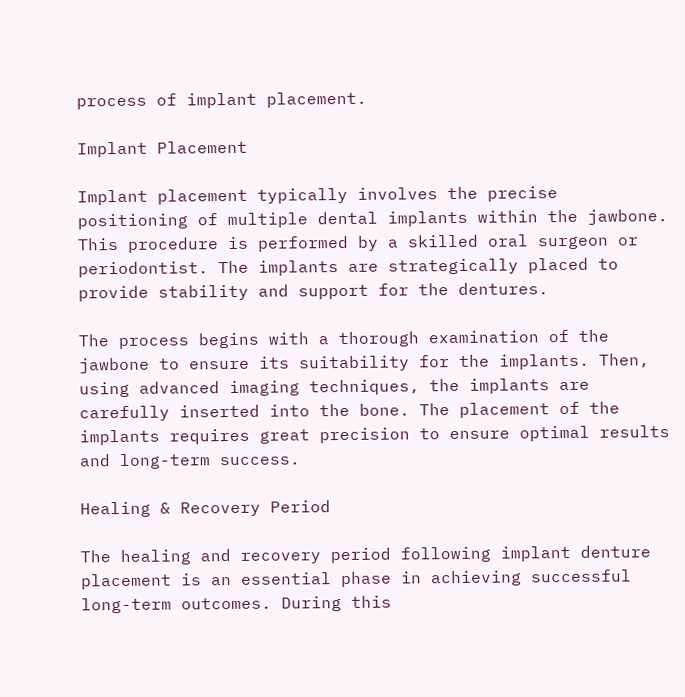process of implant placement.

Implant Placement

Implant placement typically involves the precise positioning of multiple dental implants within the jawbone. This procedure is performed by a skilled oral surgeon or periodontist. The implants are strategically placed to provide stability and support for the dentures.

The process begins with a thorough examination of the jawbone to ensure its suitability for the implants. Then, using advanced imaging techniques, the implants are carefully inserted into the bone. The placement of the implants requires great precision to ensure optimal results and long-term success.

Healing & Recovery Period

The healing and recovery period following implant denture placement is an essential phase in achieving successful long-term outcomes. During this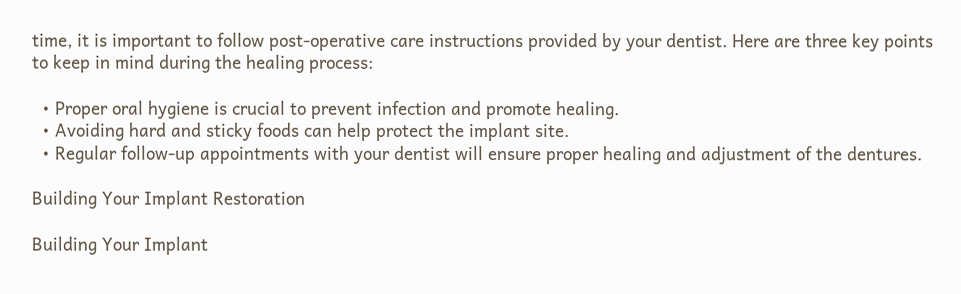time, it is important to follow post-operative care instructions provided by your dentist. Here are three key points to keep in mind during the healing process:

  • Proper oral hygiene is crucial to prevent infection and promote healing.
  • Avoiding hard and sticky foods can help protect the implant site.
  • Regular follow-up appointments with your dentist will ensure proper healing and adjustment of the dentures.

Building Your Implant Restoration

Building Your Implant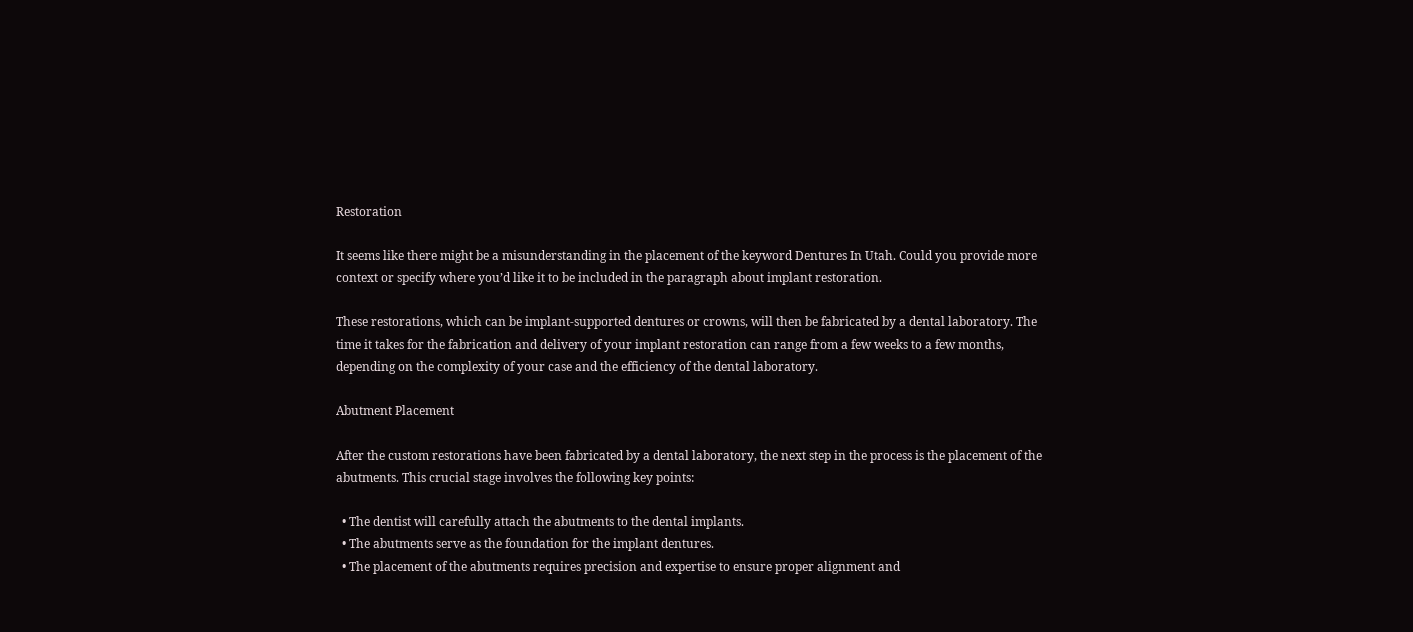Restoration

It seems like there might be a misunderstanding in the placement of the keyword Dentures In Utah. Could you provide more context or specify where you’d like it to be included in the paragraph about implant restoration.

These restorations, which can be implant-supported dentures or crowns, will then be fabricated by a dental laboratory. The time it takes for the fabrication and delivery of your implant restoration can range from a few weeks to a few months, depending on the complexity of your case and the efficiency of the dental laboratory.

Abutment Placement

After the custom restorations have been fabricated by a dental laboratory, the next step in the process is the placement of the abutments. This crucial stage involves the following key points:

  • The dentist will carefully attach the abutments to the dental implants.
  • The abutments serve as the foundation for the implant dentures.
  • The placement of the abutments requires precision and expertise to ensure proper alignment and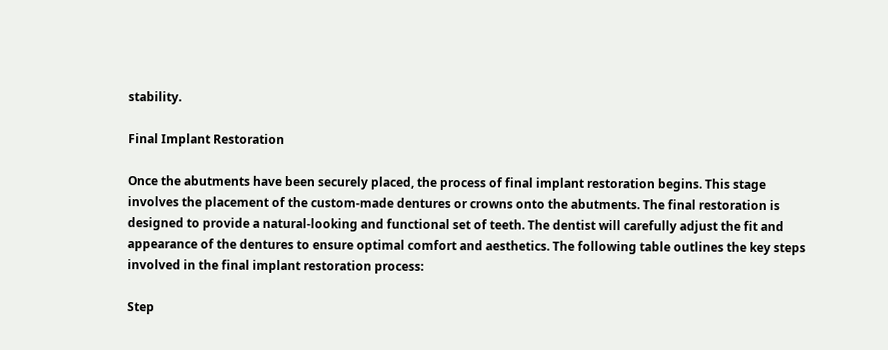stability.

Final Implant Restoration

Once the abutments have been securely placed, the process of final implant restoration begins. This stage involves the placement of the custom-made dentures or crowns onto the abutments. The final restoration is designed to provide a natural-looking and functional set of teeth. The dentist will carefully adjust the fit and appearance of the dentures to ensure optimal comfort and aesthetics. The following table outlines the key steps involved in the final implant restoration process:

Step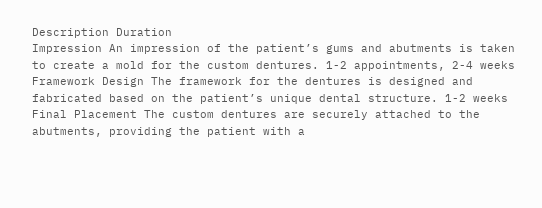Description Duration
Impression An impression of the patient’s gums and abutments is taken to create a mold for the custom dentures. 1-2 appointments, 2-4 weeks
Framework Design The framework for the dentures is designed and fabricated based on the patient’s unique dental structure. 1-2 weeks
Final Placement The custom dentures are securely attached to the abutments, providing the patient with a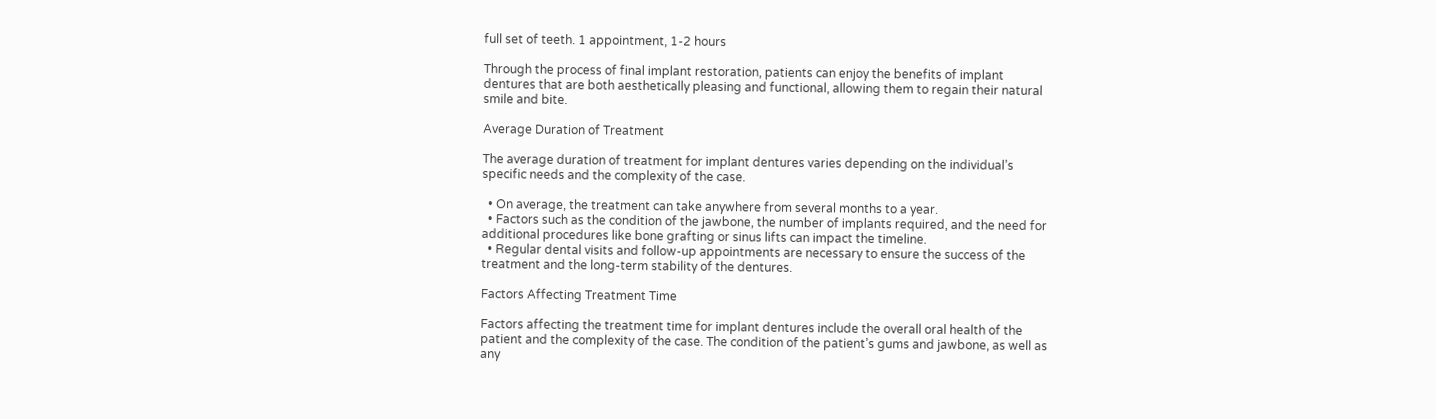full set of teeth. 1 appointment, 1-2 hours

Through the process of final implant restoration, patients can enjoy the benefits of implant dentures that are both aesthetically pleasing and functional, allowing them to regain their natural smile and bite.

Average Duration of Treatment

The average duration of treatment for implant dentures varies depending on the individual’s specific needs and the complexity of the case.

  • On average, the treatment can take anywhere from several months to a year.
  • Factors such as the condition of the jawbone, the number of implants required, and the need for additional procedures like bone grafting or sinus lifts can impact the timeline.
  • Regular dental visits and follow-up appointments are necessary to ensure the success of the treatment and the long-term stability of the dentures.

Factors Affecting Treatment Time

Factors affecting the treatment time for implant dentures include the overall oral health of the patient and the complexity of the case. The condition of the patient’s gums and jawbone, as well as any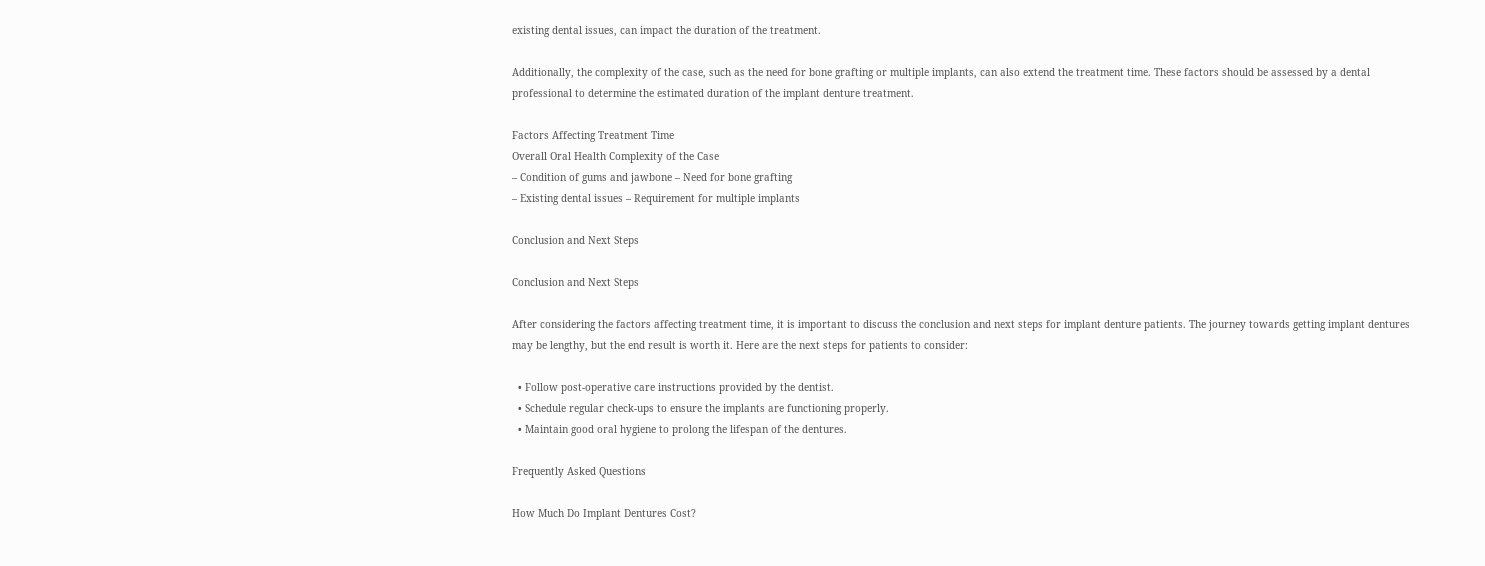existing dental issues, can impact the duration of the treatment.

Additionally, the complexity of the case, such as the need for bone grafting or multiple implants, can also extend the treatment time. These factors should be assessed by a dental professional to determine the estimated duration of the implant denture treatment.

Factors Affecting Treatment Time
Overall Oral Health Complexity of the Case
– Condition of gums and jawbone – Need for bone grafting
– Existing dental issues – Requirement for multiple implants

Conclusion and Next Steps

Conclusion and Next Steps

After considering the factors affecting treatment time, it is important to discuss the conclusion and next steps for implant denture patients. The journey towards getting implant dentures may be lengthy, but the end result is worth it. Here are the next steps for patients to consider:

  • Follow post-operative care instructions provided by the dentist.
  • Schedule regular check-ups to ensure the implants are functioning properly.
  • Maintain good oral hygiene to prolong the lifespan of the dentures.

Frequently Asked Questions

How Much Do Implant Dentures Cost?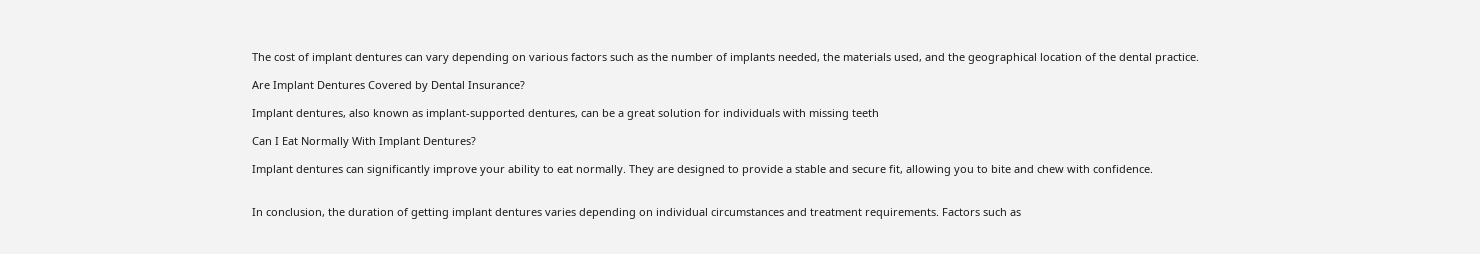The cost of implant dentures can vary depending on various factors such as the number of implants needed, the materials used, and the geographical location of the dental practice.

Are Implant Dentures Covered by Dental Insurance?

Implant dentures, also known as implant-supported dentures, can be a great solution for individuals with missing teeth

Can I Eat Normally With Implant Dentures?

Implant dentures can significantly improve your ability to eat normally. They are designed to provide a stable and secure fit, allowing you to bite and chew with confidence.


In conclusion, the duration of getting implant dentures varies depending on individual circumstances and treatment requirements. Factors such as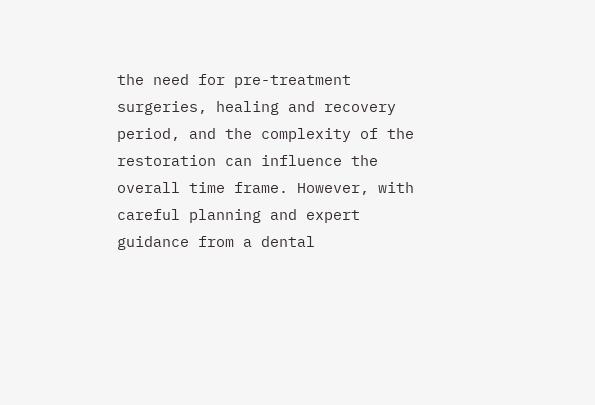the need for pre-treatment surgeries, healing and recovery period, and the complexity of the restoration can influence the overall time frame. However, with careful planning and expert guidance from a dental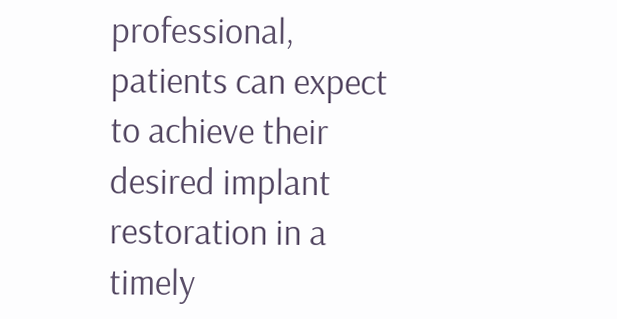professional, patients can expect to achieve their desired implant restoration in a timely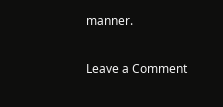manner.

Leave a Comment